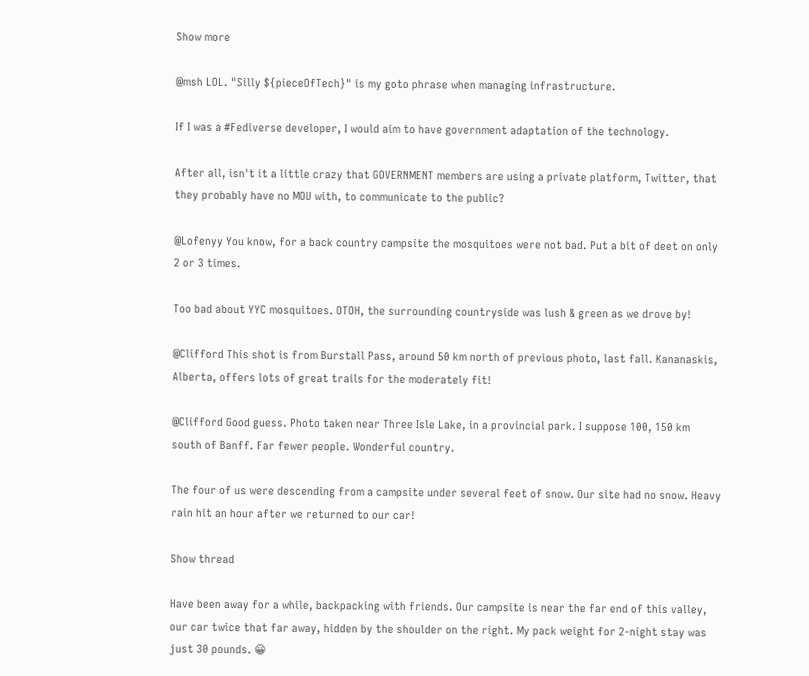Show more

@msh LOL. "Silly ${pieceOfTech}" is my goto phrase when managing infrastructure.

If I was a #Fediverse developer, I would aim to have government adaptation of the technology.

After all, isn't it a little crazy that GOVERNMENT members are using a private platform, Twitter, that they probably have no MOU with, to communicate to the public?

@Lofenyy You know, for a back country campsite the mosquitoes were not bad. Put a bit of deet on only 2 or 3 times.

Too bad about YYC mosquitoes. OTOH, the surrounding countryside was lush & green as we drove by!

@Clifford This shot is from Burstall Pass, around 50 km north of previous photo, last fall. Kananaskis, Alberta, offers lots of great trails for the moderately fit!

@Clifford Good guess. Photo taken near Three Isle Lake, in a provincial park. I suppose 100, 150 km south of Banff. Far fewer people. Wonderful country.

The four of us were descending from a campsite under several feet of snow. Our site had no snow. Heavy rain hit an hour after we returned to our car!

Show thread

Have been away for a while, backpacking with friends. Our campsite is near the far end of this valley, our car twice that far away, hidden by the shoulder on the right. My pack weight for 2-night stay was just 30 pounds. 😀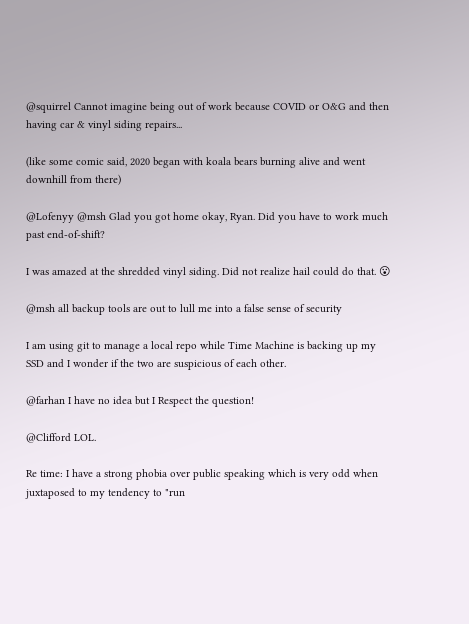@squirrel Cannot imagine being out of work because COVID or O&G and then having car & vinyl siding repairs...

(like some comic said, 2020 began with koala bears burning alive and went downhill from there)

@Lofenyy @msh Glad you got home okay, Ryan. Did you have to work much past end-of-shift?

I was amazed at the shredded vinyl siding. Did not realize hail could do that. 😮

@msh all backup tools are out to lull me into a false sense of security

I am using git to manage a local repo while Time Machine is backing up my SSD and I wonder if the two are suspicious of each other.

@farhan I have no idea but I Respect the question!

@Clifford LOL.

Re time: I have a strong phobia over public speaking which is very odd when juxtaposed to my tendency to "run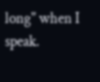long" when I speak.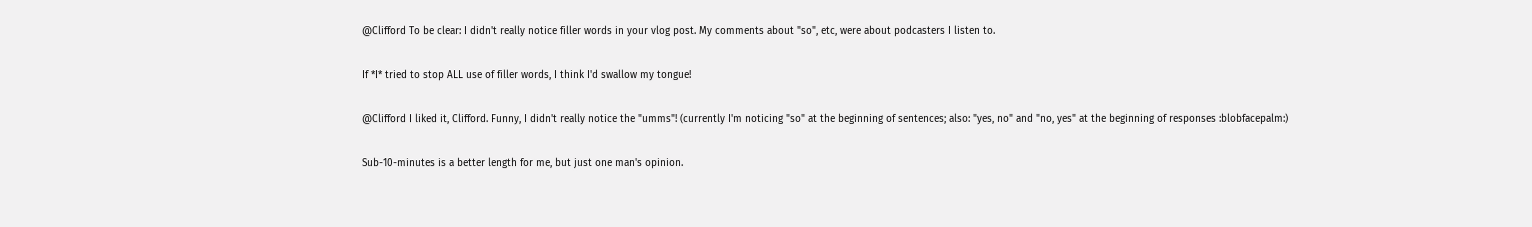@Clifford To be clear: I didn't really notice filler words in your vlog post. My comments about "so", etc, were about podcasters I listen to.

If *I* tried to stop ALL use of filler words, I think I'd swallow my tongue!

@Clifford I liked it, Clifford. Funny, I didn't really notice the "umms"! (currently I'm noticing "so" at the beginning of sentences; also: "yes, no" and "no, yes" at the beginning of responses :blobfacepalm:)

Sub-10-minutes is a better length for me, but just one man's opinion.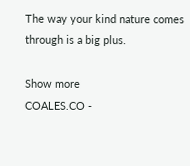The way your kind nature comes through is a big plus.

Show more
COALES.CO -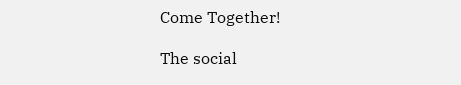Come Together!

The social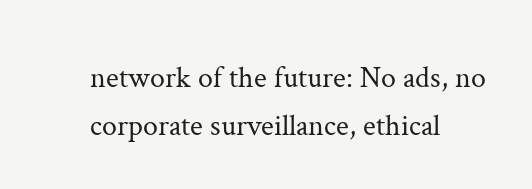network of the future: No ads, no corporate surveillance, ethical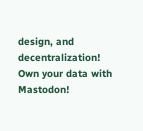design, and decentralization! Own your data with Mastodon!